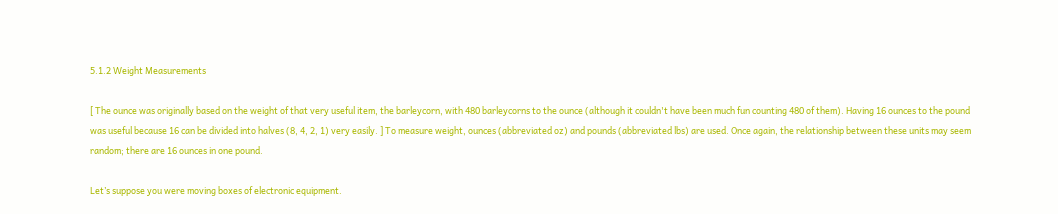5.1.2 Weight Measurements

[ The ounce was originally based on the weight of that very useful item, the barleycorn, with 480 barleycorns to the ounce (although it couldn't have been much fun counting 480 of them). Having 16 ounces to the pound was useful because 16 can be divided into halves (8, 4, 2, 1) very easily. ] To measure weight, ounces (abbreviated oz) and pounds (abbreviated lbs) are used. Once again, the relationship between these units may seem random; there are 16 ounces in one pound.

Let’s suppose you were moving boxes of electronic equipment.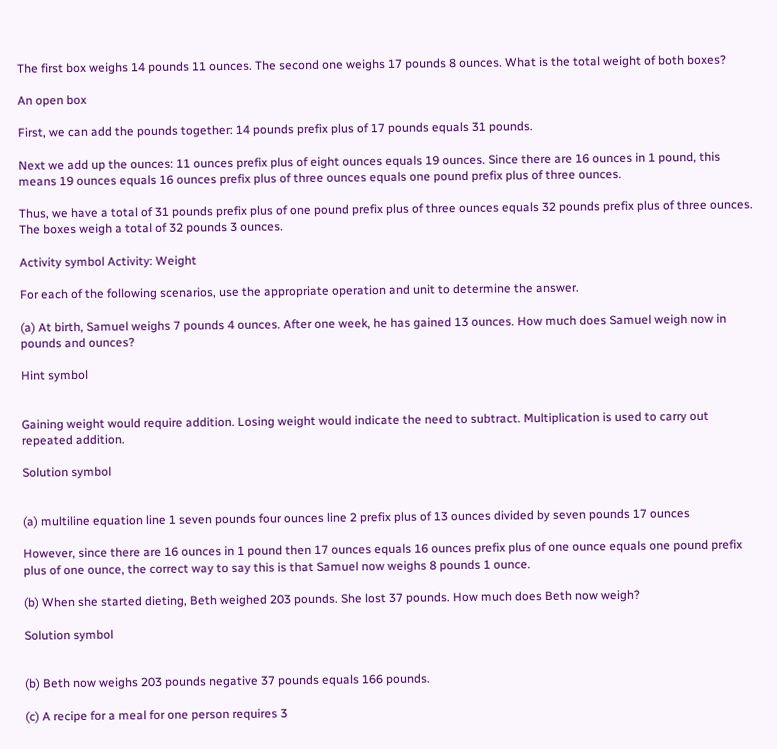The first box weighs 14 pounds 11 ounces. The second one weighs 17 pounds 8 ounces. What is the total weight of both boxes?

An open box

First, we can add the pounds together: 14 pounds prefix plus of 17 pounds equals 31 pounds.

Next we add up the ounces: 11 ounces prefix plus of eight ounces equals 19 ounces. Since there are 16 ounces in 1 pound, this means 19 ounces equals 16 ounces prefix plus of three ounces equals one pound prefix plus of three ounces.

Thus, we have a total of 31 pounds prefix plus of one pound prefix plus of three ounces equals 32 pounds prefix plus of three ounces. The boxes weigh a total of 32 pounds 3 ounces.

Activity symbol Activity: Weight

For each of the following scenarios, use the appropriate operation and unit to determine the answer.

(a) At birth, Samuel weighs 7 pounds 4 ounces. After one week, he has gained 13 ounces. How much does Samuel weigh now in pounds and ounces?

Hint symbol


Gaining weight would require addition. Losing weight would indicate the need to subtract. Multiplication is used to carry out repeated addition.

Solution symbol


(a) multiline equation line 1 seven pounds four ounces line 2 prefix plus of 13 ounces divided by seven pounds 17 ounces

However, since there are 16 ounces in 1 pound then 17 ounces equals 16 ounces prefix plus of one ounce equals one pound prefix plus of one ounce, the correct way to say this is that Samuel now weighs 8 pounds 1 ounce.

(b) When she started dieting, Beth weighed 203 pounds. She lost 37 pounds. How much does Beth now weigh?

Solution symbol


(b) Beth now weighs 203 pounds negative 37 pounds equals 166 pounds.

(c) A recipe for a meal for one person requires 3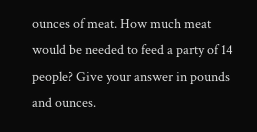ounces of meat. How much meat would be needed to feed a party of 14 people? Give your answer in pounds and ounces.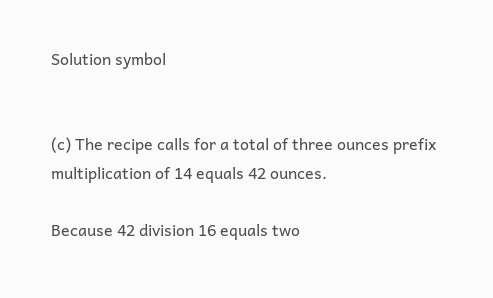Solution symbol


(c) The recipe calls for a total of three ounces prefix multiplication of 14 equals 42 ounces.

Because 42 division 16 equals two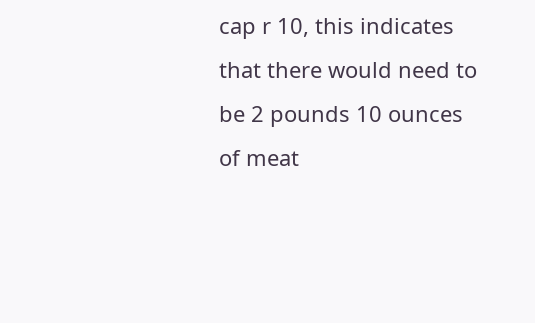cap r 10, this indicates that there would need to be 2 pounds 10 ounces of meat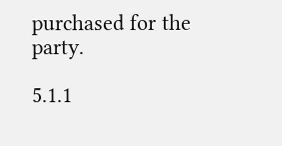purchased for the party.

5.1.1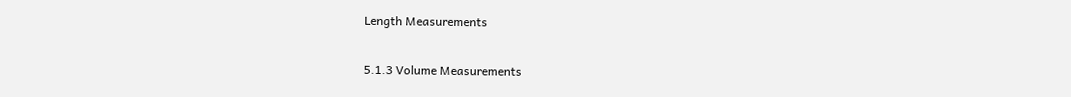Length Measurements

5.1.3 Volume Measurements